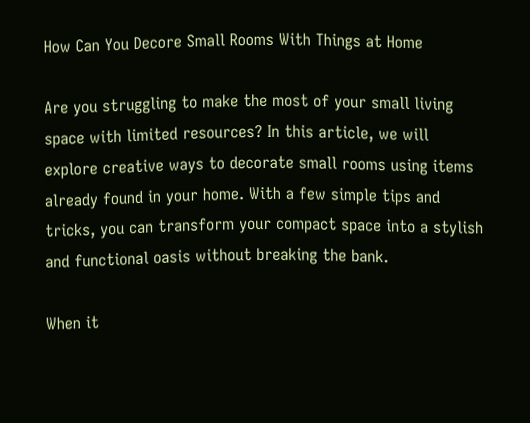How Can You Decore Small Rooms With Things at Home

Are you struggling to make the most of your small living space with limited resources? In this article, we will explore creative ways to decorate small rooms using items already found in your home. With a few simple tips and tricks, you can transform your compact space into a stylish and functional oasis without breaking the bank.

When it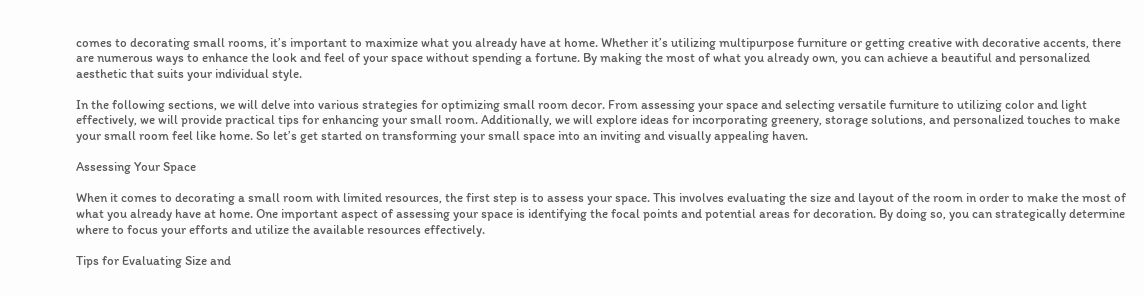comes to decorating small rooms, it’s important to maximize what you already have at home. Whether it’s utilizing multipurpose furniture or getting creative with decorative accents, there are numerous ways to enhance the look and feel of your space without spending a fortune. By making the most of what you already own, you can achieve a beautiful and personalized aesthetic that suits your individual style.

In the following sections, we will delve into various strategies for optimizing small room decor. From assessing your space and selecting versatile furniture to utilizing color and light effectively, we will provide practical tips for enhancing your small room. Additionally, we will explore ideas for incorporating greenery, storage solutions, and personalized touches to make your small room feel like home. So let’s get started on transforming your small space into an inviting and visually appealing haven.

Assessing Your Space

When it comes to decorating a small room with limited resources, the first step is to assess your space. This involves evaluating the size and layout of the room in order to make the most of what you already have at home. One important aspect of assessing your space is identifying the focal points and potential areas for decoration. By doing so, you can strategically determine where to focus your efforts and utilize the available resources effectively.

Tips for Evaluating Size and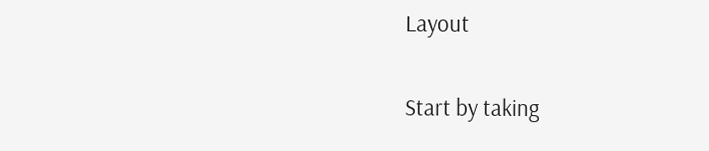Layout

Start by taking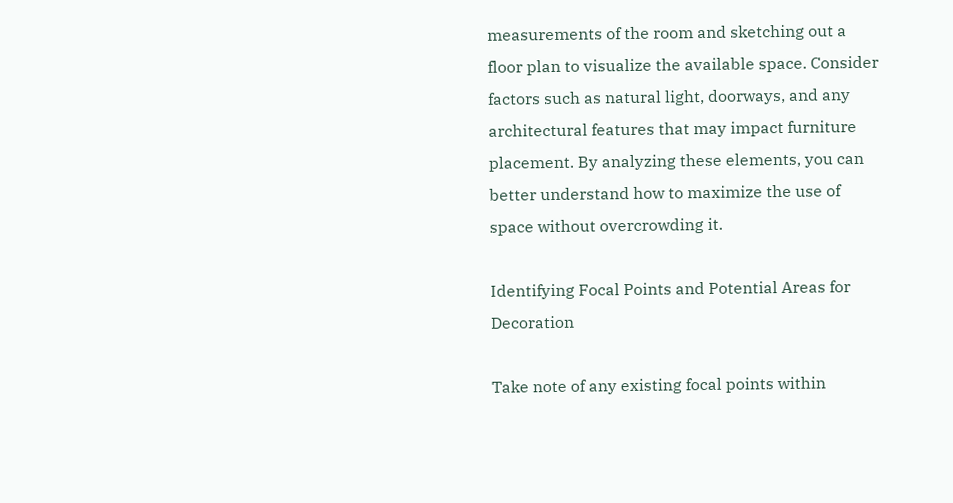measurements of the room and sketching out a floor plan to visualize the available space. Consider factors such as natural light, doorways, and any architectural features that may impact furniture placement. By analyzing these elements, you can better understand how to maximize the use of space without overcrowding it.

Identifying Focal Points and Potential Areas for Decoration

Take note of any existing focal points within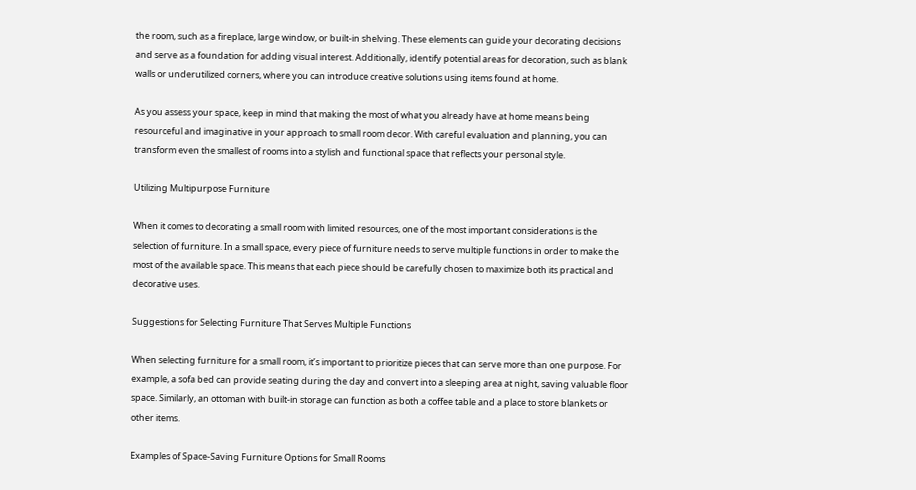the room, such as a fireplace, large window, or built-in shelving. These elements can guide your decorating decisions and serve as a foundation for adding visual interest. Additionally, identify potential areas for decoration, such as blank walls or underutilized corners, where you can introduce creative solutions using items found at home.

As you assess your space, keep in mind that making the most of what you already have at home means being resourceful and imaginative in your approach to small room decor. With careful evaluation and planning, you can transform even the smallest of rooms into a stylish and functional space that reflects your personal style.

Utilizing Multipurpose Furniture

When it comes to decorating a small room with limited resources, one of the most important considerations is the selection of furniture. In a small space, every piece of furniture needs to serve multiple functions in order to make the most of the available space. This means that each piece should be carefully chosen to maximize both its practical and decorative uses.

Suggestions for Selecting Furniture That Serves Multiple Functions

When selecting furniture for a small room, it’s important to prioritize pieces that can serve more than one purpose. For example, a sofa bed can provide seating during the day and convert into a sleeping area at night, saving valuable floor space. Similarly, an ottoman with built-in storage can function as both a coffee table and a place to store blankets or other items.

Examples of Space-Saving Furniture Options for Small Rooms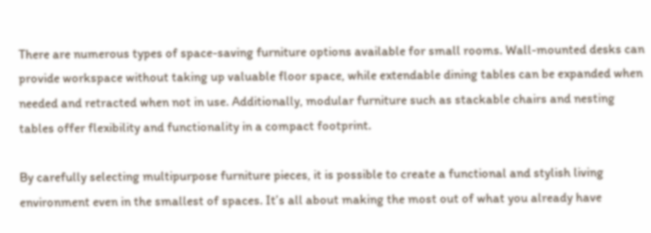There are numerous types of space-saving furniture options available for small rooms. Wall-mounted desks can provide workspace without taking up valuable floor space, while extendable dining tables can be expanded when needed and retracted when not in use. Additionally, modular furniture such as stackable chairs and nesting tables offer flexibility and functionality in a compact footprint.

By carefully selecting multipurpose furniture pieces, it is possible to create a functional and stylish living environment even in the smallest of spaces. It’s all about making the most out of what you already have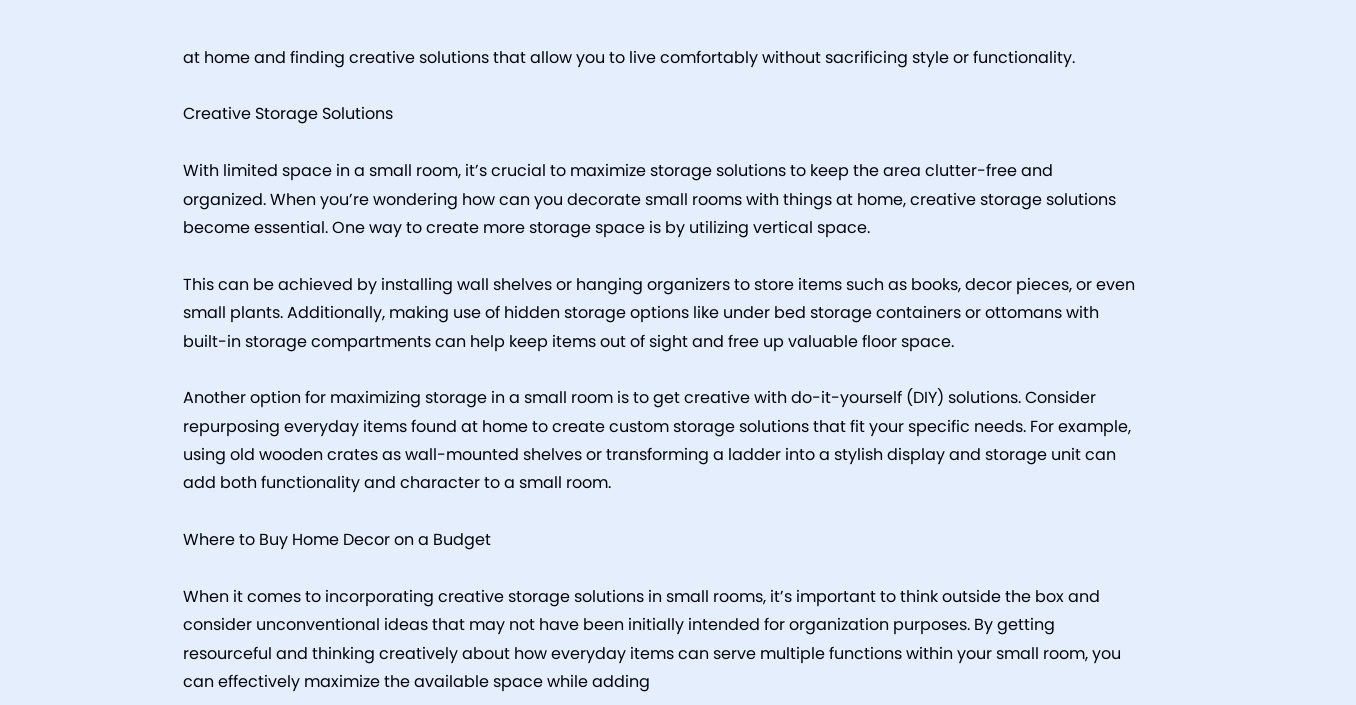at home and finding creative solutions that allow you to live comfortably without sacrificing style or functionality.

Creative Storage Solutions

With limited space in a small room, it’s crucial to maximize storage solutions to keep the area clutter-free and organized. When you’re wondering how can you decorate small rooms with things at home, creative storage solutions become essential. One way to create more storage space is by utilizing vertical space.

This can be achieved by installing wall shelves or hanging organizers to store items such as books, decor pieces, or even small plants. Additionally, making use of hidden storage options like under bed storage containers or ottomans with built-in storage compartments can help keep items out of sight and free up valuable floor space.

Another option for maximizing storage in a small room is to get creative with do-it-yourself (DIY) solutions. Consider repurposing everyday items found at home to create custom storage solutions that fit your specific needs. For example, using old wooden crates as wall-mounted shelves or transforming a ladder into a stylish display and storage unit can add both functionality and character to a small room.

Where to Buy Home Decor on a Budget

When it comes to incorporating creative storage solutions in small rooms, it’s important to think outside the box and consider unconventional ideas that may not have been initially intended for organization purposes. By getting resourceful and thinking creatively about how everyday items can serve multiple functions within your small room, you can effectively maximize the available space while adding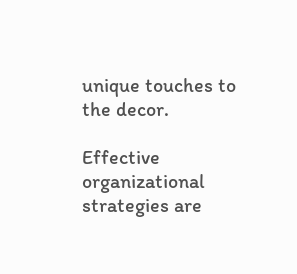unique touches to the decor.

Effective organizational strategies are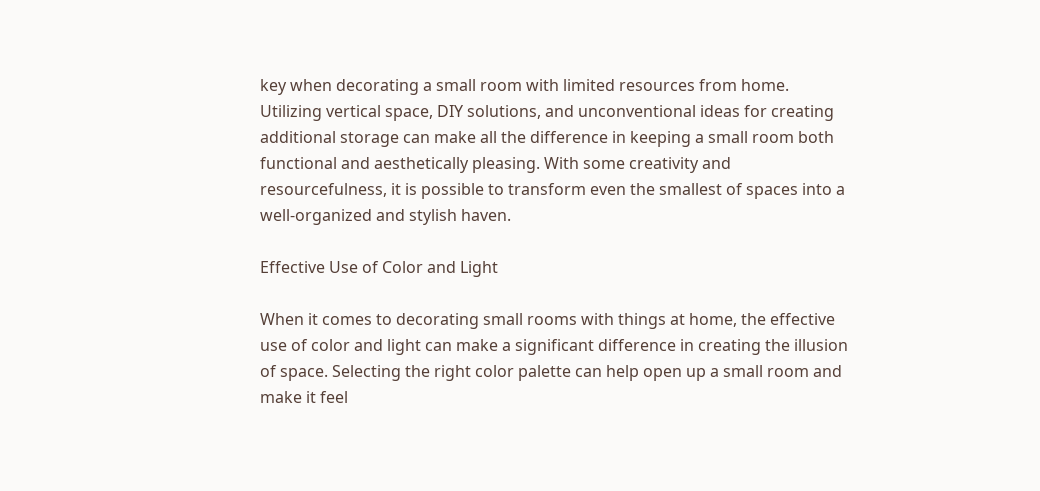key when decorating a small room with limited resources from home. Utilizing vertical space, DIY solutions, and unconventional ideas for creating additional storage can make all the difference in keeping a small room both functional and aesthetically pleasing. With some creativity and resourcefulness, it is possible to transform even the smallest of spaces into a well-organized and stylish haven.

Effective Use of Color and Light

When it comes to decorating small rooms with things at home, the effective use of color and light can make a significant difference in creating the illusion of space. Selecting the right color palette can help open up a small room and make it feel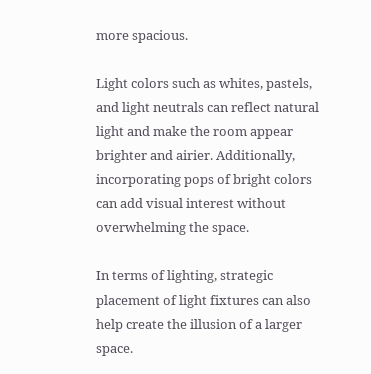more spacious.

Light colors such as whites, pastels, and light neutrals can reflect natural light and make the room appear brighter and airier. Additionally, incorporating pops of bright colors can add visual interest without overwhelming the space.

In terms of lighting, strategic placement of light fixtures can also help create the illusion of a larger space.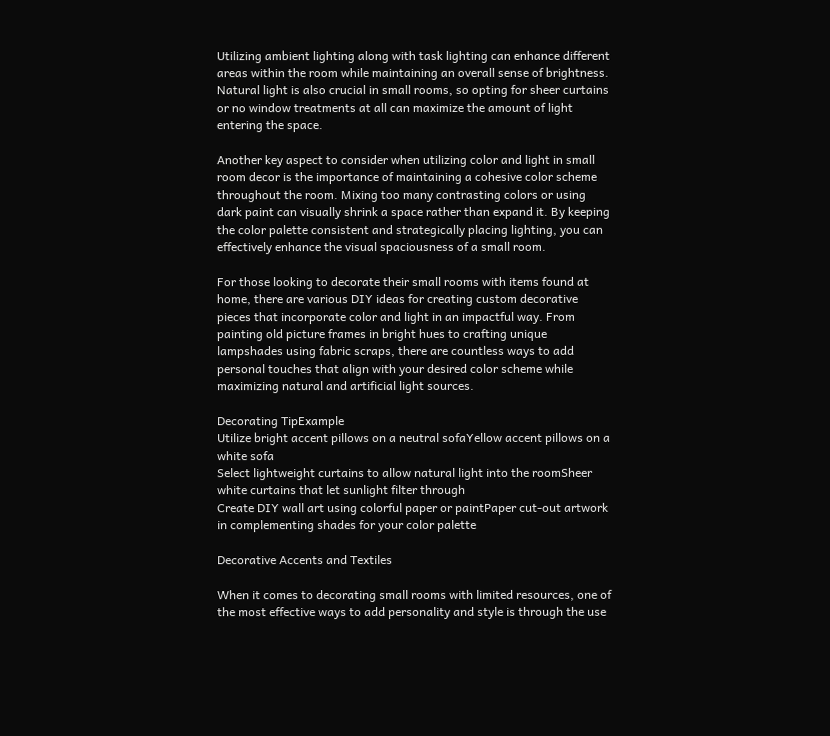Utilizing ambient lighting along with task lighting can enhance different areas within the room while maintaining an overall sense of brightness. Natural light is also crucial in small rooms, so opting for sheer curtains or no window treatments at all can maximize the amount of light entering the space.

Another key aspect to consider when utilizing color and light in small room decor is the importance of maintaining a cohesive color scheme throughout the room. Mixing too many contrasting colors or using dark paint can visually shrink a space rather than expand it. By keeping the color palette consistent and strategically placing lighting, you can effectively enhance the visual spaciousness of a small room.

For those looking to decorate their small rooms with items found at home, there are various DIY ideas for creating custom decorative pieces that incorporate color and light in an impactful way. From painting old picture frames in bright hues to crafting unique lampshades using fabric scraps, there are countless ways to add personal touches that align with your desired color scheme while maximizing natural and artificial light sources.

Decorating TipExample
Utilize bright accent pillows on a neutral sofaYellow accent pillows on a white sofa
Select lightweight curtains to allow natural light into the roomSheer white curtains that let sunlight filter through
Create DIY wall art using colorful paper or paintPaper cut-out artwork in complementing shades for your color palette

Decorative Accents and Textiles

When it comes to decorating small rooms with limited resources, one of the most effective ways to add personality and style is through the use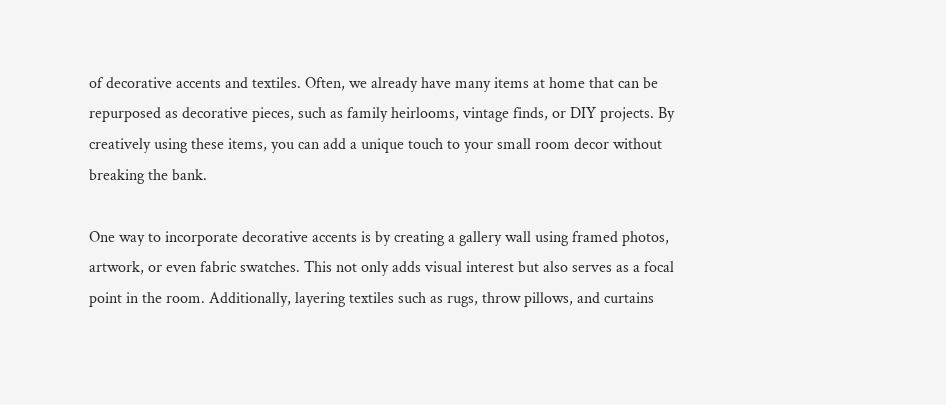of decorative accents and textiles. Often, we already have many items at home that can be repurposed as decorative pieces, such as family heirlooms, vintage finds, or DIY projects. By creatively using these items, you can add a unique touch to your small room decor without breaking the bank.

One way to incorporate decorative accents is by creating a gallery wall using framed photos, artwork, or even fabric swatches. This not only adds visual interest but also serves as a focal point in the room. Additionally, layering textiles such as rugs, throw pillows, and curtains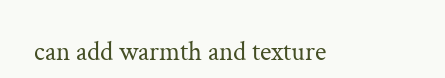can add warmth and texture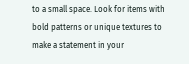to a small space. Look for items with bold patterns or unique textures to make a statement in your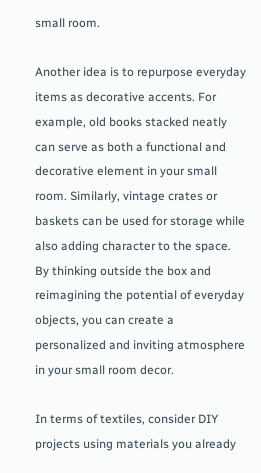small room.

Another idea is to repurpose everyday items as decorative accents. For example, old books stacked neatly can serve as both a functional and decorative element in your small room. Similarly, vintage crates or baskets can be used for storage while also adding character to the space. By thinking outside the box and reimagining the potential of everyday objects, you can create a personalized and inviting atmosphere in your small room decor.

In terms of textiles, consider DIY projects using materials you already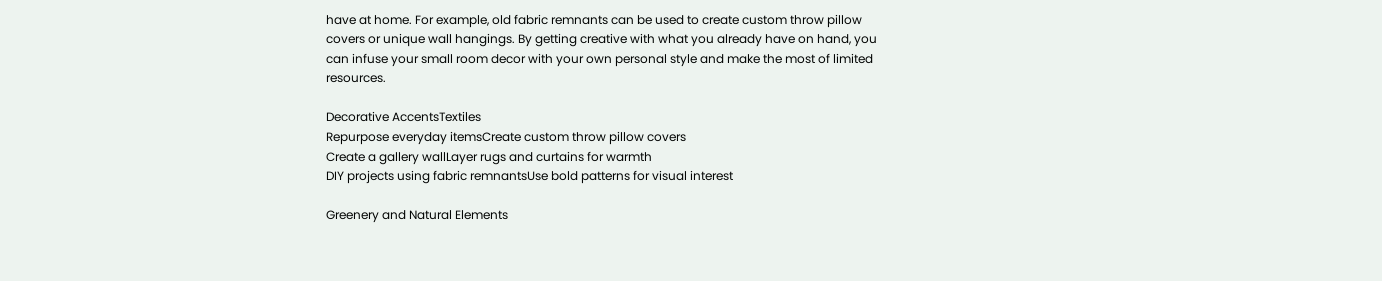have at home. For example, old fabric remnants can be used to create custom throw pillow covers or unique wall hangings. By getting creative with what you already have on hand, you can infuse your small room decor with your own personal style and make the most of limited resources.

Decorative AccentsTextiles
Repurpose everyday itemsCreate custom throw pillow covers
Create a gallery wallLayer rugs and curtains for warmth
DIY projects using fabric remnantsUse bold patterns for visual interest

Greenery and Natural Elements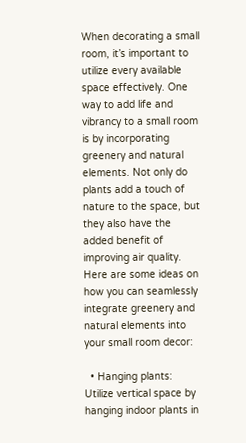When decorating a small room, it’s important to utilize every available space effectively. One way to add life and vibrancy to a small room is by incorporating greenery and natural elements. Not only do plants add a touch of nature to the space, but they also have the added benefit of improving air quality. Here are some ideas on how you can seamlessly integrate greenery and natural elements into your small room decor:

  • Hanging plants: Utilize vertical space by hanging indoor plants in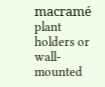macramé plant holders or wall-mounted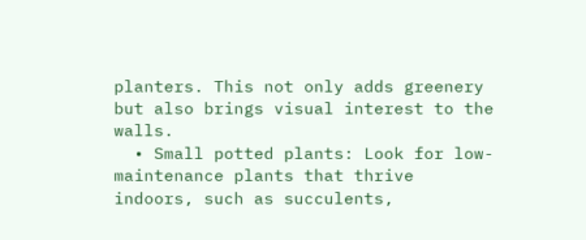planters. This not only adds greenery but also brings visual interest to the walls.
  • Small potted plants: Look for low-maintenance plants that thrive indoors, such as succulents,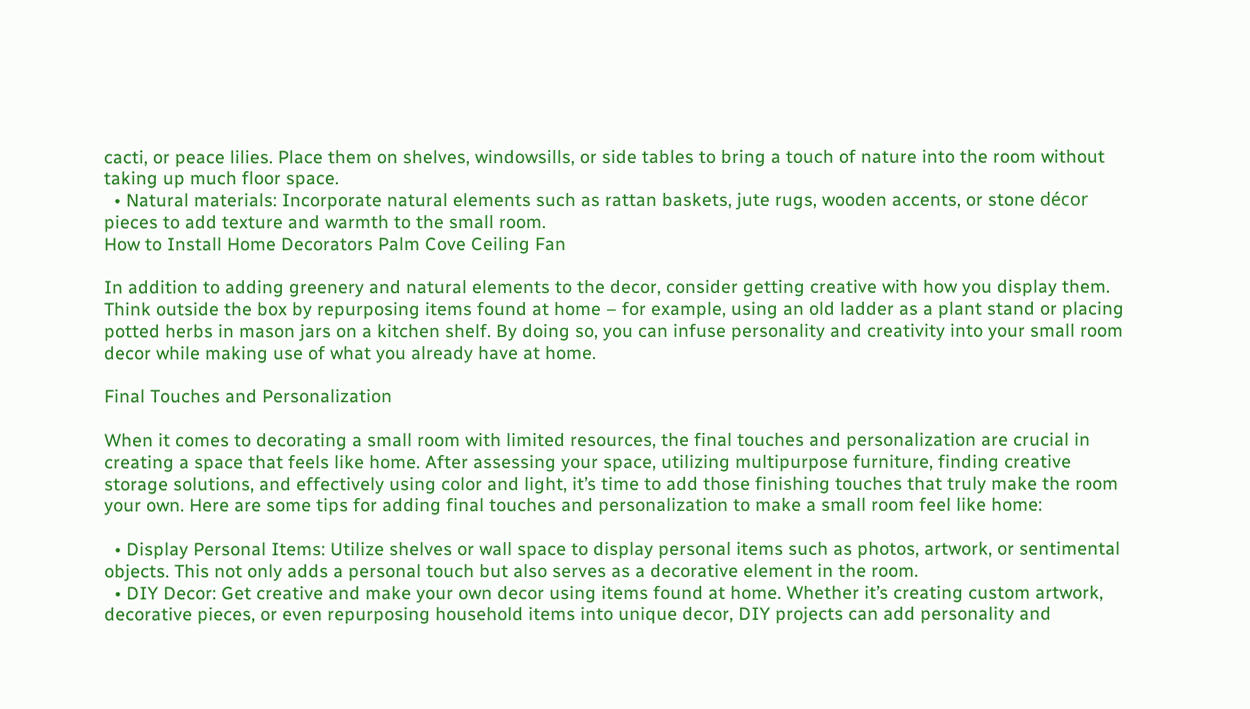cacti, or peace lilies. Place them on shelves, windowsills, or side tables to bring a touch of nature into the room without taking up much floor space.
  • Natural materials: Incorporate natural elements such as rattan baskets, jute rugs, wooden accents, or stone décor pieces to add texture and warmth to the small room.
How to Install Home Decorators Palm Cove Ceiling Fan

In addition to adding greenery and natural elements to the decor, consider getting creative with how you display them. Think outside the box by repurposing items found at home – for example, using an old ladder as a plant stand or placing potted herbs in mason jars on a kitchen shelf. By doing so, you can infuse personality and creativity into your small room decor while making use of what you already have at home.

Final Touches and Personalization

When it comes to decorating a small room with limited resources, the final touches and personalization are crucial in creating a space that feels like home. After assessing your space, utilizing multipurpose furniture, finding creative storage solutions, and effectively using color and light, it’s time to add those finishing touches that truly make the room your own. Here are some tips for adding final touches and personalization to make a small room feel like home:

  • Display Personal Items: Utilize shelves or wall space to display personal items such as photos, artwork, or sentimental objects. This not only adds a personal touch but also serves as a decorative element in the room.
  • DIY Decor: Get creative and make your own decor using items found at home. Whether it’s creating custom artwork, decorative pieces, or even repurposing household items into unique decor, DIY projects can add personality and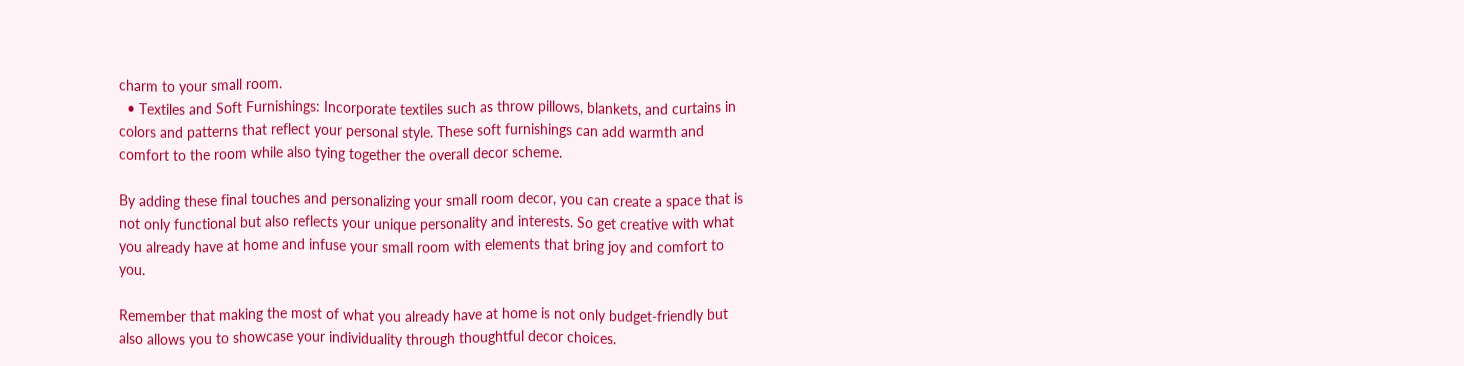charm to your small room.
  • Textiles and Soft Furnishings: Incorporate textiles such as throw pillows, blankets, and curtains in colors and patterns that reflect your personal style. These soft furnishings can add warmth and comfort to the room while also tying together the overall decor scheme.

By adding these final touches and personalizing your small room decor, you can create a space that is not only functional but also reflects your unique personality and interests. So get creative with what you already have at home and infuse your small room with elements that bring joy and comfort to you.

Remember that making the most of what you already have at home is not only budget-friendly but also allows you to showcase your individuality through thoughtful decor choices.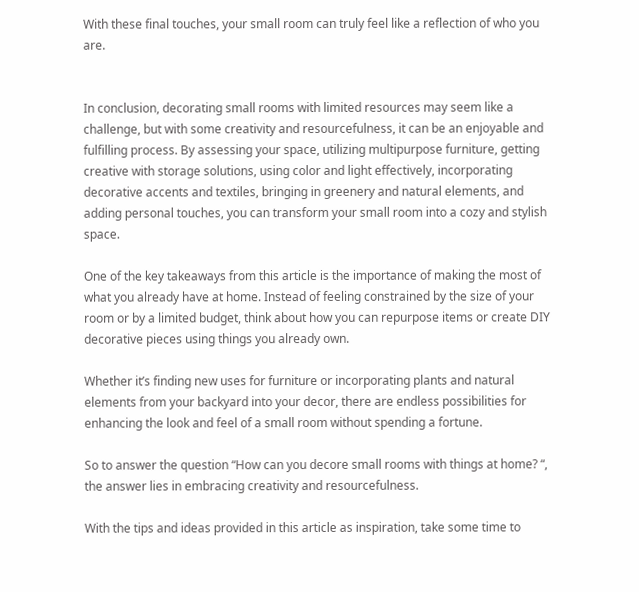With these final touches, your small room can truly feel like a reflection of who you are.


In conclusion, decorating small rooms with limited resources may seem like a challenge, but with some creativity and resourcefulness, it can be an enjoyable and fulfilling process. By assessing your space, utilizing multipurpose furniture, getting creative with storage solutions, using color and light effectively, incorporating decorative accents and textiles, bringing in greenery and natural elements, and adding personal touches, you can transform your small room into a cozy and stylish space.

One of the key takeaways from this article is the importance of making the most of what you already have at home. Instead of feeling constrained by the size of your room or by a limited budget, think about how you can repurpose items or create DIY decorative pieces using things you already own.

Whether it’s finding new uses for furniture or incorporating plants and natural elements from your backyard into your decor, there are endless possibilities for enhancing the look and feel of a small room without spending a fortune.

So to answer the question “How can you decore small rooms with things at home? “, the answer lies in embracing creativity and resourcefulness.

With the tips and ideas provided in this article as inspiration, take some time to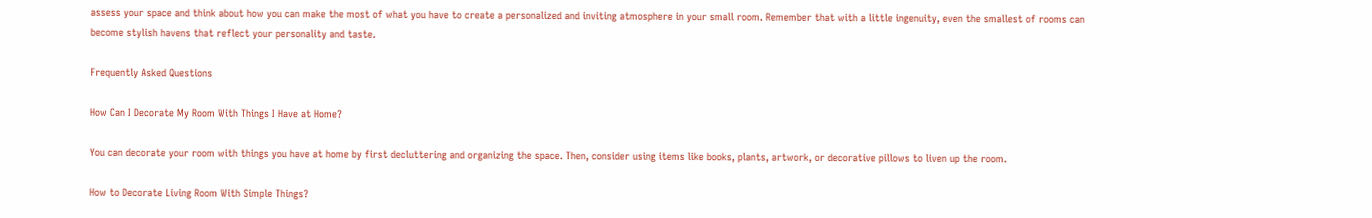assess your space and think about how you can make the most of what you have to create a personalized and inviting atmosphere in your small room. Remember that with a little ingenuity, even the smallest of rooms can become stylish havens that reflect your personality and taste.

Frequently Asked Questions

How Can I Decorate My Room With Things I Have at Home?

You can decorate your room with things you have at home by first decluttering and organizing the space. Then, consider using items like books, plants, artwork, or decorative pillows to liven up the room.

How to Decorate Living Room With Simple Things?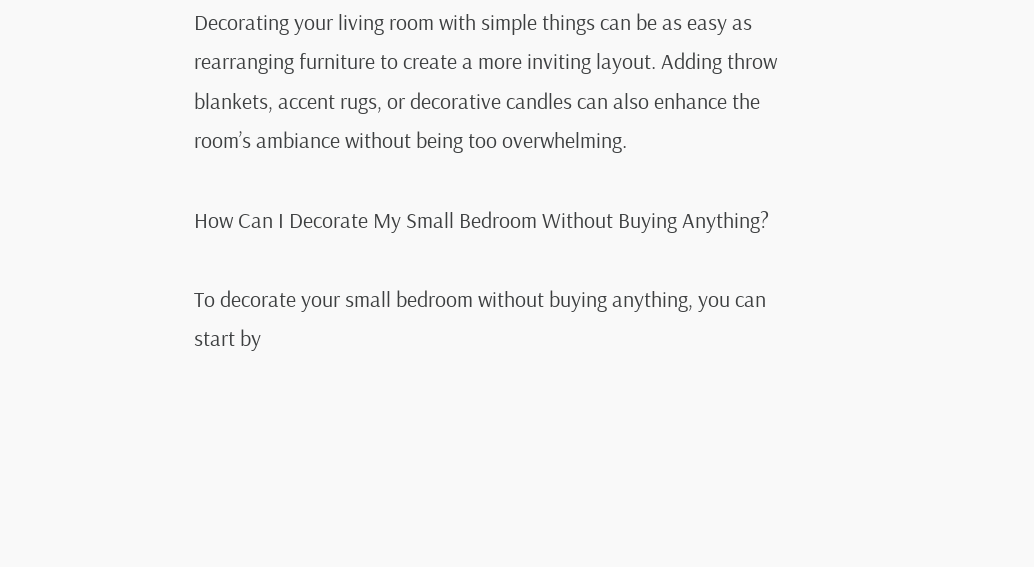Decorating your living room with simple things can be as easy as rearranging furniture to create a more inviting layout. Adding throw blankets, accent rugs, or decorative candles can also enhance the room’s ambiance without being too overwhelming.

How Can I Decorate My Small Bedroom Without Buying Anything?

To decorate your small bedroom without buying anything, you can start by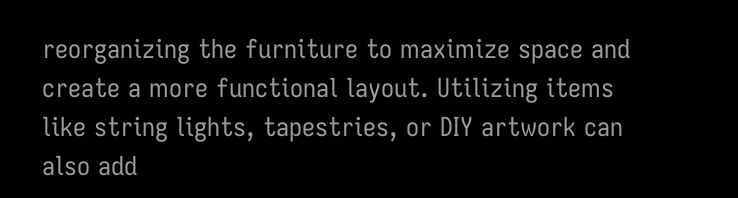reorganizing the furniture to maximize space and create a more functional layout. Utilizing items like string lights, tapestries, or DIY artwork can also add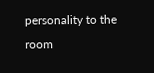personality to the room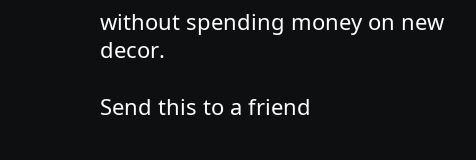without spending money on new decor.

Send this to a friend